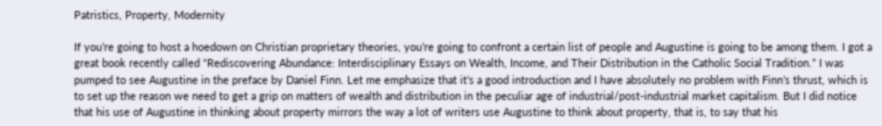Patristics, Property, Modernity

If you’re going to host a hoedown on Christian proprietary theories, you’re going to confront a certain list of people and Augustine is going to be among them. I got a great book recently called “Rediscovering Abundance: Interdisciplinary Essays on Wealth, Income, and Their Distribution in the Catholic Social Tradition.” I was pumped to see Augustine in the preface by Daniel Finn. Let me emphasize that it’s a good introduction and I have absolutely no problem with Finn’s thrust, which is to set up the reason we need to get a grip on matters of wealth and distribution in the peculiar age of industrial/post-industrial market capitalism. But I did notice that his use of Augustine in thinking about property mirrors the way a lot of writers use Augustine to think about property, that is, to say that his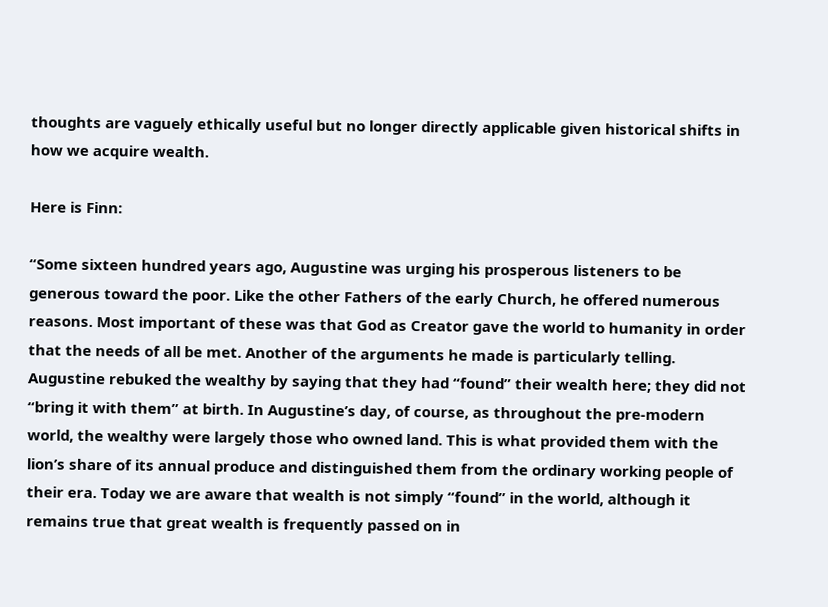thoughts are vaguely ethically useful but no longer directly applicable given historical shifts in how we acquire wealth.

Here is Finn:

“Some sixteen hundred years ago, Augustine was urging his prosperous listeners to be generous toward the poor. Like the other Fathers of the early Church, he offered numerous reasons. Most important of these was that God as Creator gave the world to humanity in order that the needs of all be met. Another of the arguments he made is particularly telling. Augustine rebuked the wealthy by saying that they had “found” their wealth here; they did not “bring it with them” at birth. In Augustine’s day, of course, as throughout the pre-modern world, the wealthy were largely those who owned land. This is what provided them with the lion’s share of its annual produce and distinguished them from the ordinary working people of their era. Today we are aware that wealth is not simply “found” in the world, although it remains true that great wealth is frequently passed on in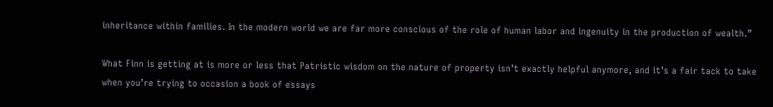inheritance within families. In the modern world we are far more conscious of the role of human labor and ingenuity in the production of wealth.”

What Finn is getting at is more or less that Patristic wisdom on the nature of property isn’t exactly helpful anymore, and it’s a fair tack to take when you’re trying to occasion a book of essays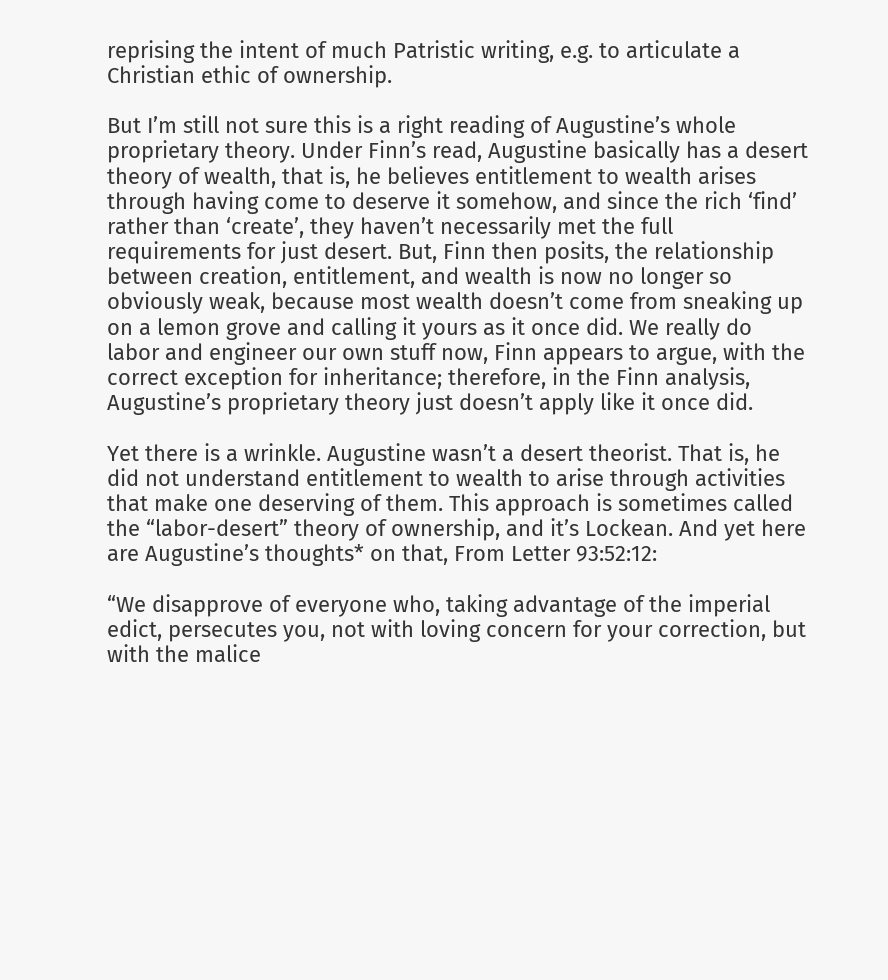reprising the intent of much Patristic writing, e.g. to articulate a Christian ethic of ownership.

But I’m still not sure this is a right reading of Augustine’s whole proprietary theory. Under Finn’s read, Augustine basically has a desert theory of wealth, that is, he believes entitlement to wealth arises through having come to deserve it somehow, and since the rich ‘find’ rather than ‘create’, they haven’t necessarily met the full requirements for just desert. But, Finn then posits, the relationship between creation, entitlement, and wealth is now no longer so obviously weak, because most wealth doesn’t come from sneaking up on a lemon grove and calling it yours as it once did. We really do labor and engineer our own stuff now, Finn appears to argue, with the correct exception for inheritance; therefore, in the Finn analysis, Augustine’s proprietary theory just doesn’t apply like it once did.

Yet there is a wrinkle. Augustine wasn’t a desert theorist. That is, he did not understand entitlement to wealth to arise through activities that make one deserving of them. This approach is sometimes called the “labor-desert” theory of ownership, and it’s Lockean. And yet here are Augustine’s thoughts* on that, From Letter 93:52:12:

“We disapprove of everyone who, taking advantage of the imperial edict, persecutes you, not with loving concern for your correction, but with the malice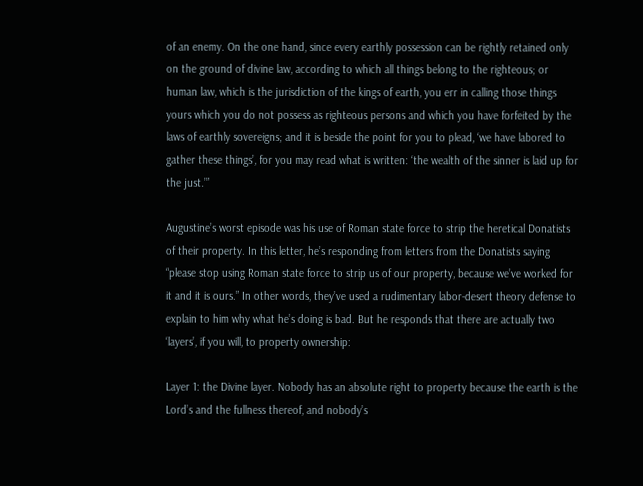of an enemy. On the one hand, since every earthly possession can be rightly retained only on the ground of divine law, according to which all things belong to the righteous; or human law, which is the jurisdiction of the kings of earth, you err in calling those things yours which you do not possess as righteous persons and which you have forfeited by the laws of earthly sovereigns; and it is beside the point for you to plead, ‘we have labored to gather these things’, for you may read what is written: ‘the wealth of the sinner is laid up for the just.’”

Augustine’s worst episode was his use of Roman state force to strip the heretical Donatists of their property. In this letter, he’s responding from letters from the Donatists saying “please stop using Roman state force to strip us of our property, because we’ve worked for it and it is ours.” In other words, they’ve used a rudimentary labor-desert theory defense to explain to him why what he’s doing is bad. But he responds that there are actually two ‘layers’, if you will, to property ownership:

Layer 1: the Divine layer. Nobody has an absolute right to property because the earth is the Lord’s and the fullness thereof, and nobody’s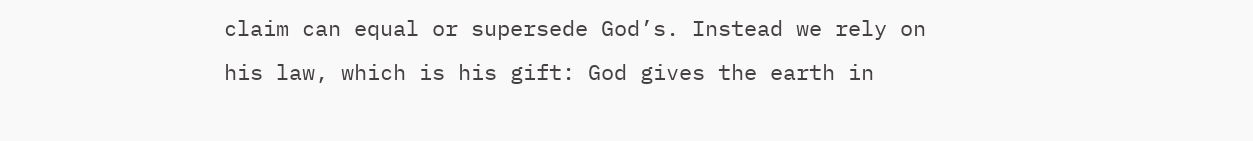claim can equal or supersede God’s. Instead we rely on his law, which is his gift: God gives the earth in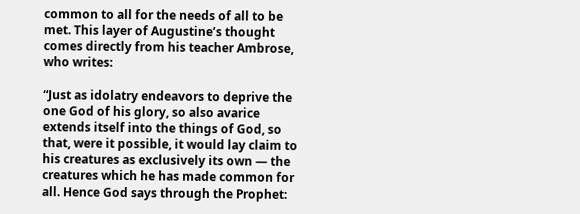common to all for the needs of all to be met. This layer of Augustine’s thought comes directly from his teacher Ambrose, who writes:

“Just as idolatry endeavors to deprive the one God of his glory, so also avarice extends itself into the things of God, so that, were it possible, it would lay claim to his creatures as exclusively its own — the creatures which he has made common for all. Hence God says through the Prophet: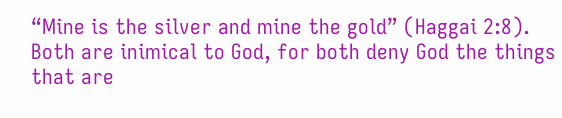“Mine is the silver and mine the gold” (Haggai 2:8). Both are inimical to God, for both deny God the things that are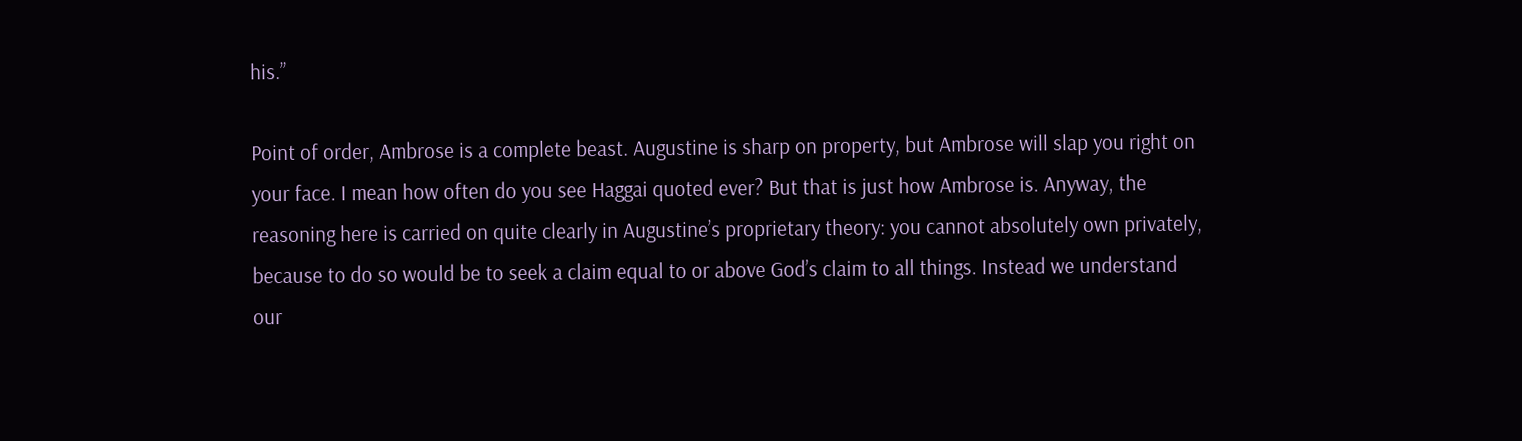his.”

Point of order, Ambrose is a complete beast. Augustine is sharp on property, but Ambrose will slap you right on your face. I mean how often do you see Haggai quoted ever? But that is just how Ambrose is. Anyway, the reasoning here is carried on quite clearly in Augustine’s proprietary theory: you cannot absolutely own privately, because to do so would be to seek a claim equal to or above God’s claim to all things. Instead we understand our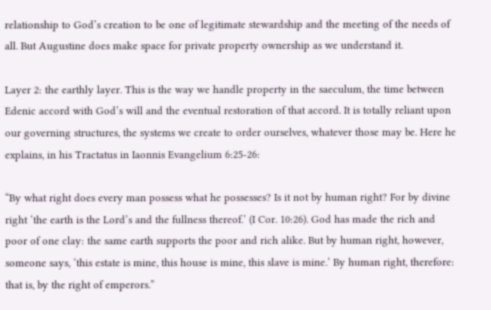relationship to God’s creation to be one of legitimate stewardship and the meeting of the needs of all. But Augustine does make space for private property ownership as we understand it.

Layer 2: the earthly layer. This is the way we handle property in the saeculum, the time between Edenic accord with God’s will and the eventual restoration of that accord. It is totally reliant upon our governing structures, the systems we create to order ourselves, whatever those may be. Here he explains, in his Tractatus in Iaonnis Evangelium 6:25-26:

“By what right does every man possess what he possesses? Is it not by human right? For by divine right ‘the earth is the Lord’s and the fullness thereof.’ (I Cor. 10:26). God has made the rich and poor of one clay: the same earth supports the poor and rich alike. But by human right, however, someone says, ‘this estate is mine, this house is mine, this slave is mine.’ By human right, therefore: that is, by the right of emperors.”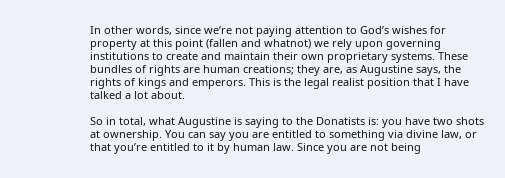In other words, since we’re not paying attention to God’s wishes for property at this point (fallen and whatnot) we rely upon governing institutions to create and maintain their own proprietary systems. These bundles of rights are human creations; they are, as Augustine says, the rights of kings and emperors. This is the legal realist position that I have talked a lot about.

So in total, what Augustine is saying to the Donatists is: you have two shots at ownership. You can say you are entitled to something via divine law, or that you’re entitled to it by human law. Since you are not being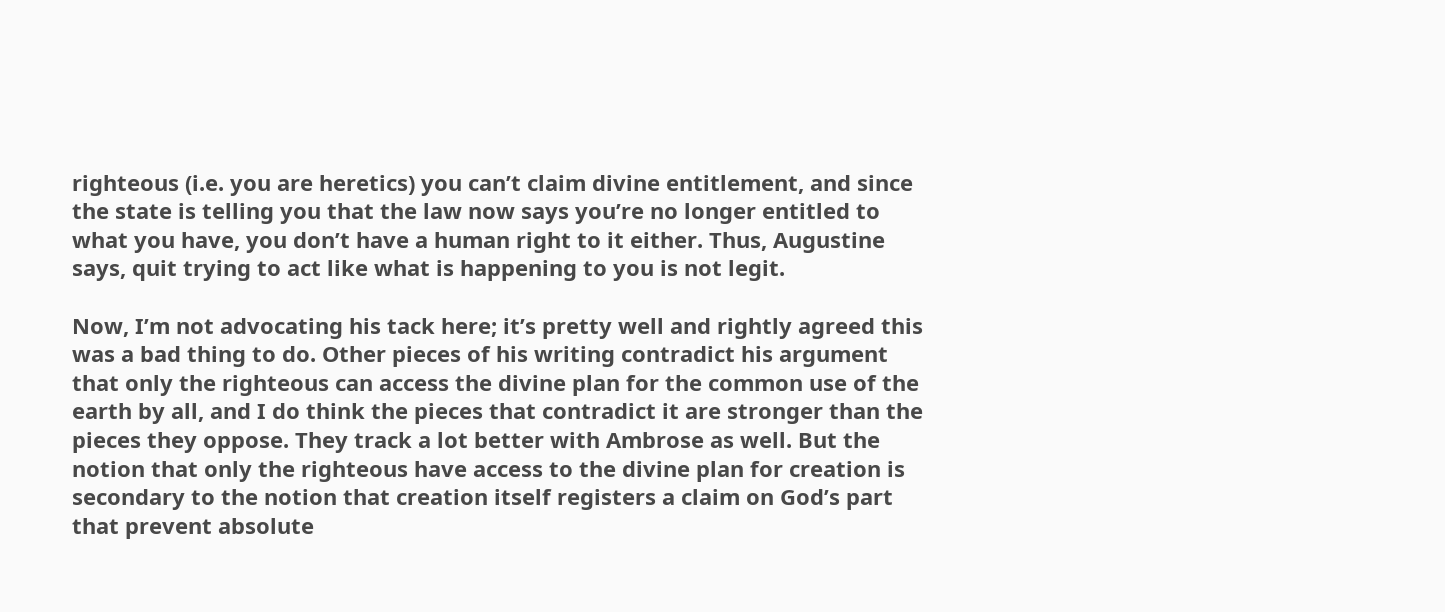righteous (i.e. you are heretics) you can’t claim divine entitlement, and since the state is telling you that the law now says you’re no longer entitled to what you have, you don’t have a human right to it either. Thus, Augustine says, quit trying to act like what is happening to you is not legit.

Now, I’m not advocating his tack here; it’s pretty well and rightly agreed this was a bad thing to do. Other pieces of his writing contradict his argument that only the righteous can access the divine plan for the common use of the earth by all, and I do think the pieces that contradict it are stronger than the pieces they oppose. They track a lot better with Ambrose as well. But the notion that only the righteous have access to the divine plan for creation is secondary to the notion that creation itself registers a claim on God’s part that prevent absolute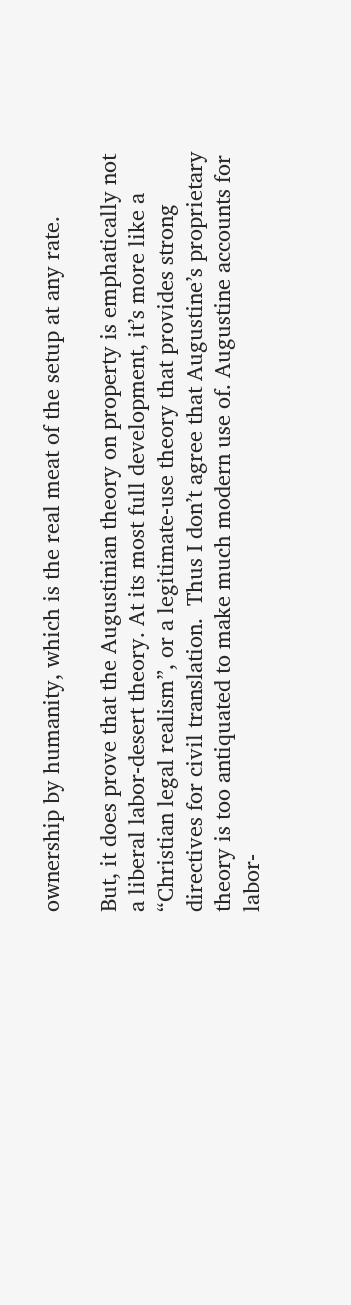ownership by humanity, which is the real meat of the setup at any rate.

But, it does prove that the Augustinian theory on property is emphatically not a liberal labor-desert theory. At its most full development, it’s more like a “Christian legal realism”, or a legitimate-use theory that provides strong directives for civil translation.  Thus I don’t agree that Augustine’s proprietary theory is too antiquated to make much modern use of. Augustine accounts for labor-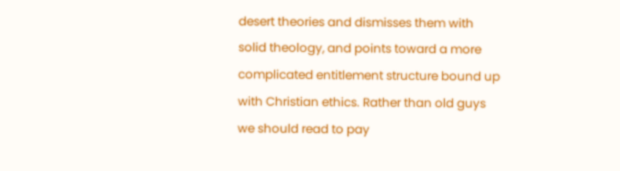desert theories and dismisses them with solid theology, and points toward a more complicated entitlement structure bound up with Christian ethics. Rather than old guys we should read to pay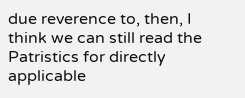due reverence to, then, I think we can still read the Patristics for directly applicable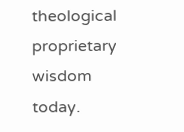theological proprietary wisdom today.